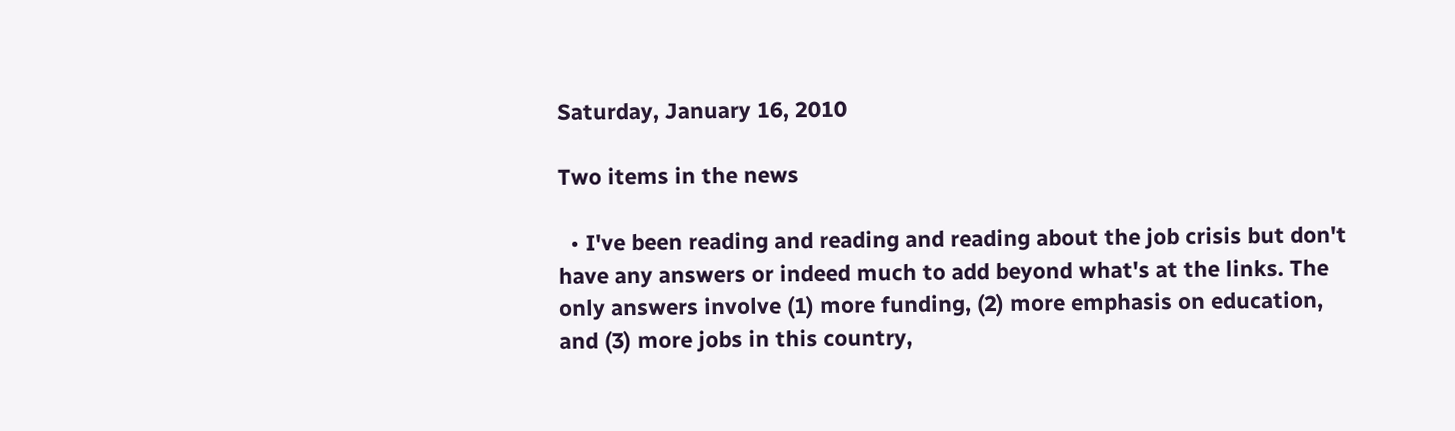Saturday, January 16, 2010

Two items in the news

  • I've been reading and reading and reading about the job crisis but don't have any answers or indeed much to add beyond what's at the links. The only answers involve (1) more funding, (2) more emphasis on education, and (3) more jobs in this country,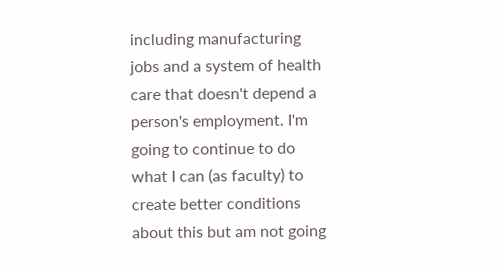including manufacturing jobs and a system of health care that doesn't depend a person's employment. I'm going to continue to do what I can (as faculty) to create better conditions about this but am not going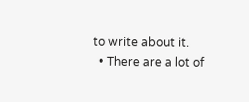to write about it.
  • There are a lot of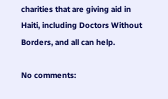charities that are giving aid in Haiti, including Doctors Without Borders, and all can help.

No comments: